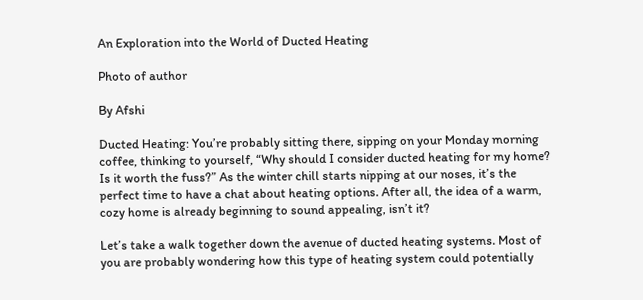An Exploration into the World of Ducted Heating

Photo of author

By Afshi

Ducted Heating: You’re probably sitting there, sipping on your Monday morning coffee, thinking to yourself, “Why should I consider ducted heating for my home? Is it worth the fuss?” As the winter chill starts nipping at our noses, it’s the perfect time to have a chat about heating options. After all, the idea of a warm, cozy home is already beginning to sound appealing, isn’t it?

Let’s take a walk together down the avenue of ducted heating systems. Most of you are probably wondering how this type of heating system could potentially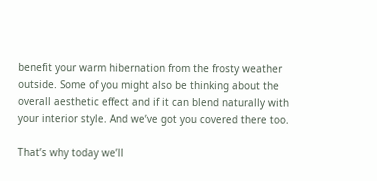benefit your warm hibernation from the frosty weather outside. Some of you might also be thinking about the overall aesthetic effect and if it can blend naturally with your interior style. And we’ve got you covered there too.

That’s why today we’ll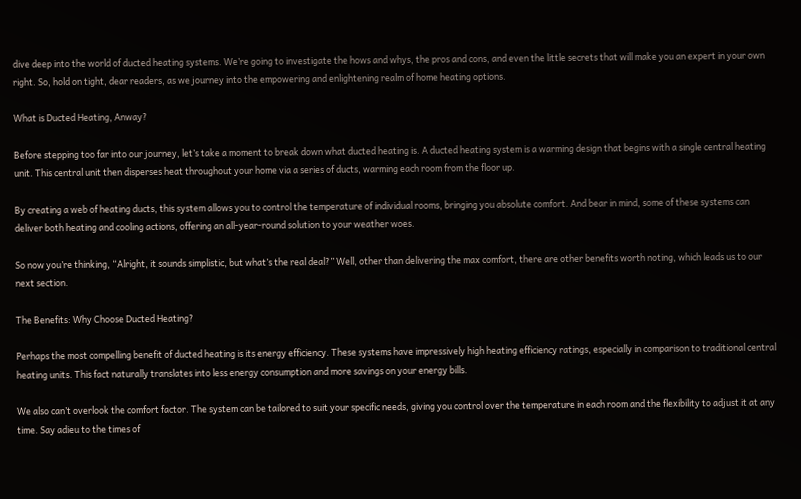dive deep into the world of ducted heating systems. We’re going to investigate the hows and whys, the pros and cons, and even the little secrets that will make you an expert in your own right. So, hold on tight, dear readers, as we journey into the empowering and enlightening realm of home heating options.

What is Ducted Heating, Anway?

Before stepping too far into our journey, let’s take a moment to break down what ducted heating is. A ducted heating system is a warming design that begins with a single central heating unit. This central unit then disperses heat throughout your home via a series of ducts, warming each room from the floor up.

By creating a web of heating ducts, this system allows you to control the temperature of individual rooms, bringing you absolute comfort. And bear in mind, some of these systems can deliver both heating and cooling actions, offering an all-year-round solution to your weather woes.

So now you’re thinking, “Alright, it sounds simplistic, but what’s the real deal?” Well, other than delivering the max comfort, there are other benefits worth noting, which leads us to our next section.

The Benefits: Why Choose Ducted Heating?

Perhaps the most compelling benefit of ducted heating is its energy efficiency. These systems have impressively high heating efficiency ratings, especially in comparison to traditional central heating units. This fact naturally translates into less energy consumption and more savings on your energy bills.

We also can’t overlook the comfort factor. The system can be tailored to suit your specific needs, giving you control over the temperature in each room and the flexibility to adjust it at any time. Say adieu to the times of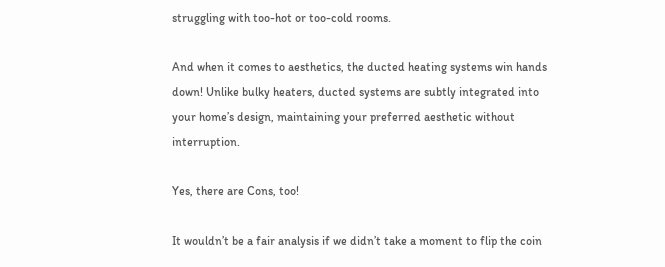struggling with too-hot or too-cold rooms.

And when it comes to aesthetics, the ducted heating systems win hands down! Unlike bulky heaters, ducted systems are subtly integrated into your home’s design, maintaining your preferred aesthetic without interruption.

Yes, there are Cons, too!

It wouldn’t be a fair analysis if we didn’t take a moment to flip the coin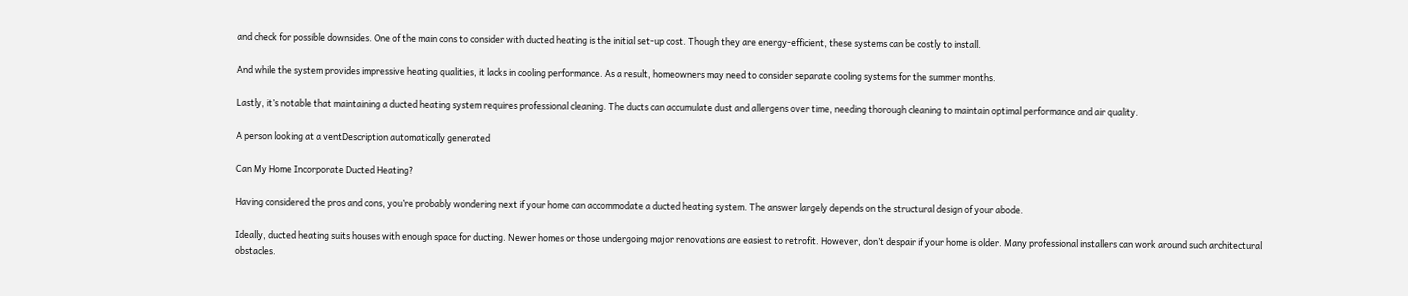and check for possible downsides. One of the main cons to consider with ducted heating is the initial set-up cost. Though they are energy-efficient, these systems can be costly to install.

And while the system provides impressive heating qualities, it lacks in cooling performance. As a result, homeowners may need to consider separate cooling systems for the summer months.

Lastly, it’s notable that maintaining a ducted heating system requires professional cleaning. The ducts can accumulate dust and allergens over time, needing thorough cleaning to maintain optimal performance and air quality.

A person looking at a ventDescription automatically generated

Can My Home Incorporate Ducted Heating?

Having considered the pros and cons, you’re probably wondering next if your home can accommodate a ducted heating system. The answer largely depends on the structural design of your abode.

Ideally, ducted heating suits houses with enough space for ducting. Newer homes or those undergoing major renovations are easiest to retrofit. However, don’t despair if your home is older. Many professional installers can work around such architectural obstacles.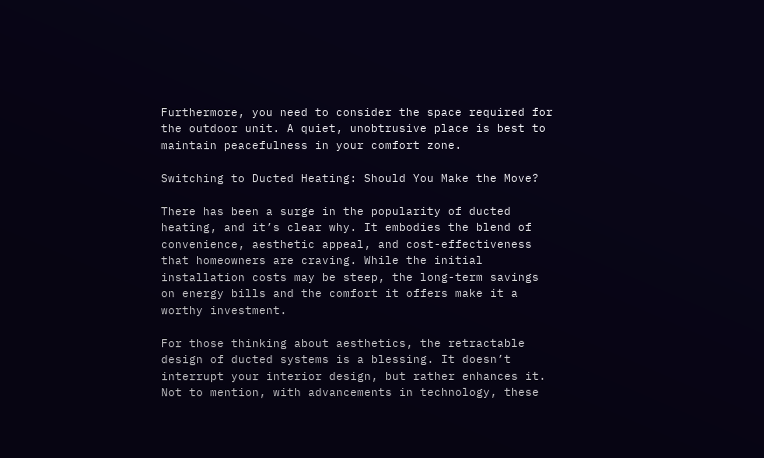Furthermore, you need to consider the space required for the outdoor unit. A quiet, unobtrusive place is best to maintain peacefulness in your comfort zone.

Switching to Ducted Heating: Should You Make the Move?

There has been a surge in the popularity of ducted heating, and it’s clear why. It embodies the blend of convenience, aesthetic appeal, and cost-effectiveness that homeowners are craving. While the initial installation costs may be steep, the long-term savings on energy bills and the comfort it offers make it a worthy investment.

For those thinking about aesthetics, the retractable design of ducted systems is a blessing. It doesn’t interrupt your interior design, but rather enhances it. Not to mention, with advancements in technology, these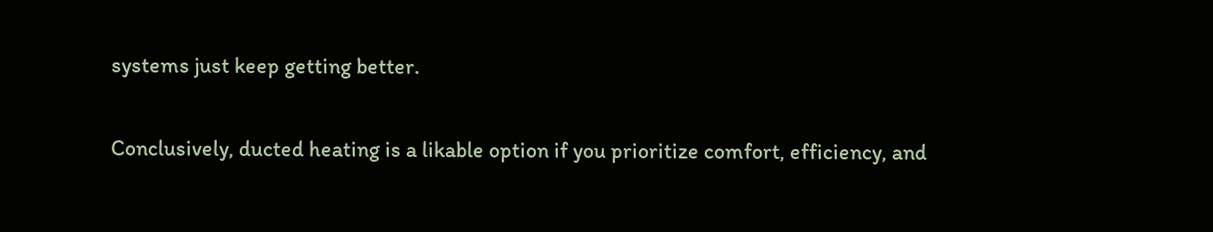systems just keep getting better.

Conclusively, ducted heating is a likable option if you prioritize comfort, efficiency, and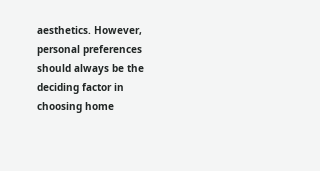aesthetics. However, personal preferences should always be the deciding factor in choosing home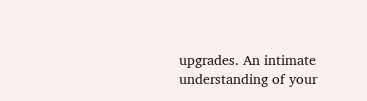upgrades. An intimate understanding of your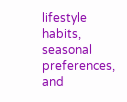lifestyle habits, seasonal preferences, and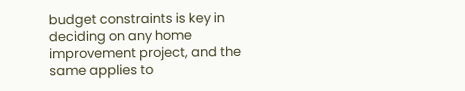budget constraints is key in deciding on any home improvement project, and the same applies to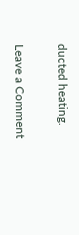ducted heating.

Leave a Comment